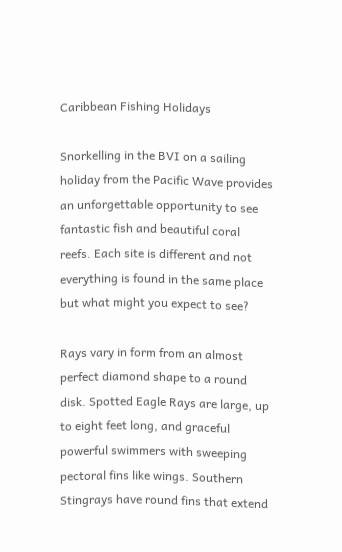Caribbean Fishing Holidays

Snorkelling in the BVI on a sailing holiday from the Pacific Wave provides an unforgettable opportunity to see fantastic fish and beautiful coral reefs. Each site is different and not everything is found in the same place but what might you expect to see?

Rays vary in form from an almost perfect diamond shape to a round disk. Spotted Eagle Rays are large, up to eight feet long, and graceful powerful swimmers with sweeping pectoral fins like wings. Southern Stingrays have round fins that extend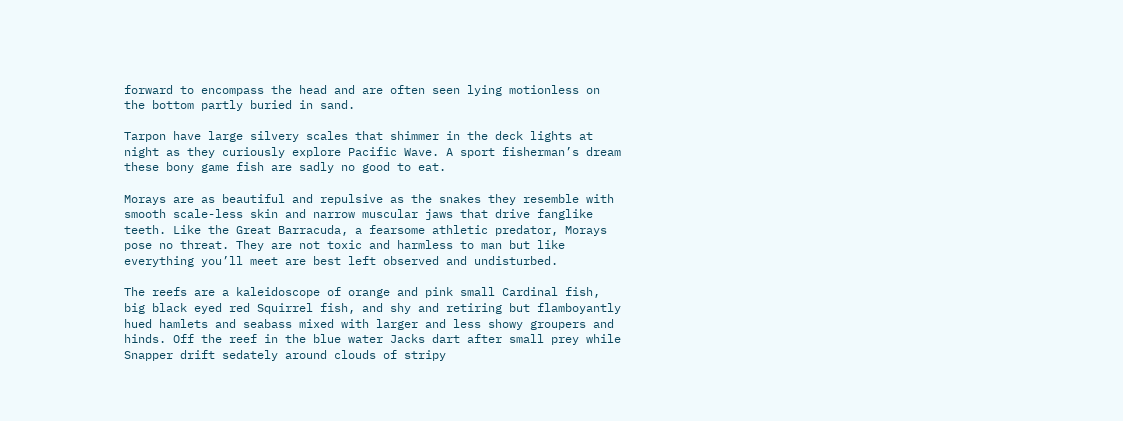forward to encompass the head and are often seen lying motionless on the bottom partly buried in sand.

Tarpon have large silvery scales that shimmer in the deck lights at night as they curiously explore Pacific Wave. A sport fisherman’s dream these bony game fish are sadly no good to eat.

Morays are as beautiful and repulsive as the snakes they resemble with smooth scale-less skin and narrow muscular jaws that drive fanglike teeth. Like the Great Barracuda, a fearsome athletic predator, Morays pose no threat. They are not toxic and harmless to man but like everything you’ll meet are best left observed and undisturbed.

The reefs are a kaleidoscope of orange and pink small Cardinal fish, big black eyed red Squirrel fish, and shy and retiring but flamboyantly hued hamlets and seabass mixed with larger and less showy groupers and hinds. Off the reef in the blue water Jacks dart after small prey while Snapper drift sedately around clouds of stripy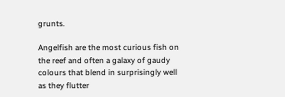grunts.

Angelfish are the most curious fish on the reef and often a galaxy of gaudy colours that blend in surprisingly well as they flutter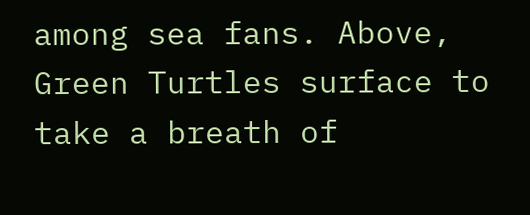among sea fans. Above, Green Turtles surface to take a breath of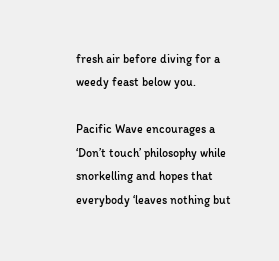fresh air before diving for a weedy feast below you.

Pacific Wave encourages a ‘Don’t touch’ philosophy while snorkelling and hopes that everybody ‘leaves nothing but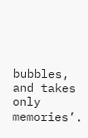bubbles, and takes only memories’.